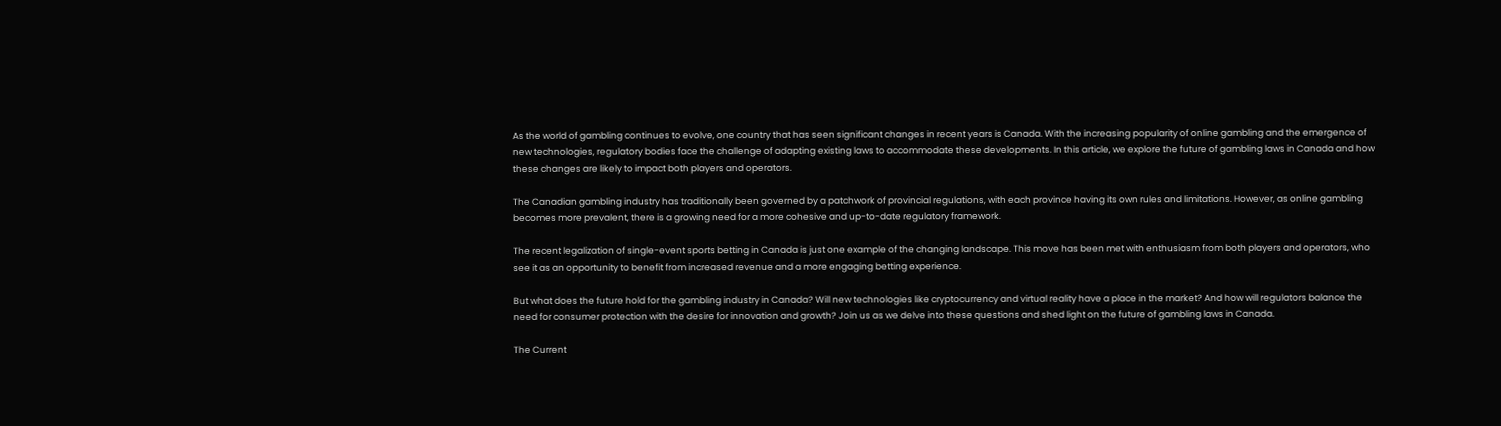As the world of gambling continues to evolve, one country that has seen significant changes in recent years is Canada. With the increasing popularity of online gambling and the emergence of new technologies, regulatory bodies face the challenge of adapting existing laws to accommodate these developments. In this article, we explore the future of gambling laws in Canada and how these changes are likely to impact both players and operators.

The Canadian gambling industry has traditionally been governed by a patchwork of provincial regulations, with each province having its own rules and limitations. However, as online gambling becomes more prevalent, there is a growing need for a more cohesive and up-to-date regulatory framework.

The recent legalization of single-event sports betting in Canada is just one example of the changing landscape. This move has been met with enthusiasm from both players and operators, who see it as an opportunity to benefit from increased revenue and a more engaging betting experience.

But what does the future hold for the gambling industry in Canada? Will new technologies like cryptocurrency and virtual reality have a place in the market? And how will regulators balance the need for consumer protection with the desire for innovation and growth? Join us as we delve into these questions and shed light on the future of gambling laws in Canada.

The Current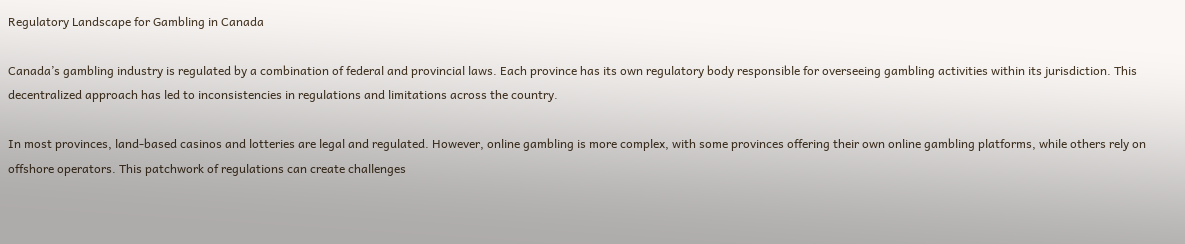Regulatory Landscape for Gambling in Canada

Canada’s gambling industry is regulated by a combination of federal and provincial laws. Each province has its own regulatory body responsible for overseeing gambling activities within its jurisdiction. This decentralized approach has led to inconsistencies in regulations and limitations across the country.

In most provinces, land-based casinos and lotteries are legal and regulated. However, online gambling is more complex, with some provinces offering their own online gambling platforms, while others rely on offshore operators. This patchwork of regulations can create challenges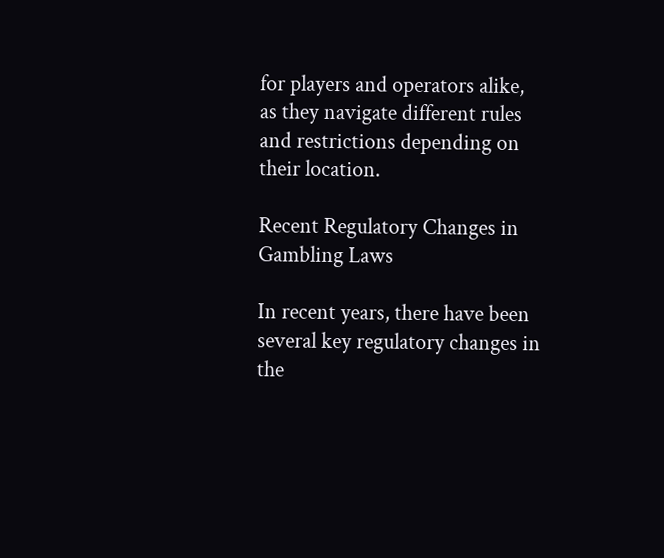for players and operators alike, as they navigate different rules and restrictions depending on their location.

Recent Regulatory Changes in Gambling Laws

In recent years, there have been several key regulatory changes in the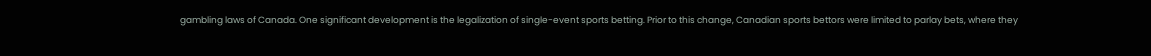gambling laws of Canada. One significant development is the legalization of single-event sports betting. Prior to this change, Canadian sports bettors were limited to parlay bets, where they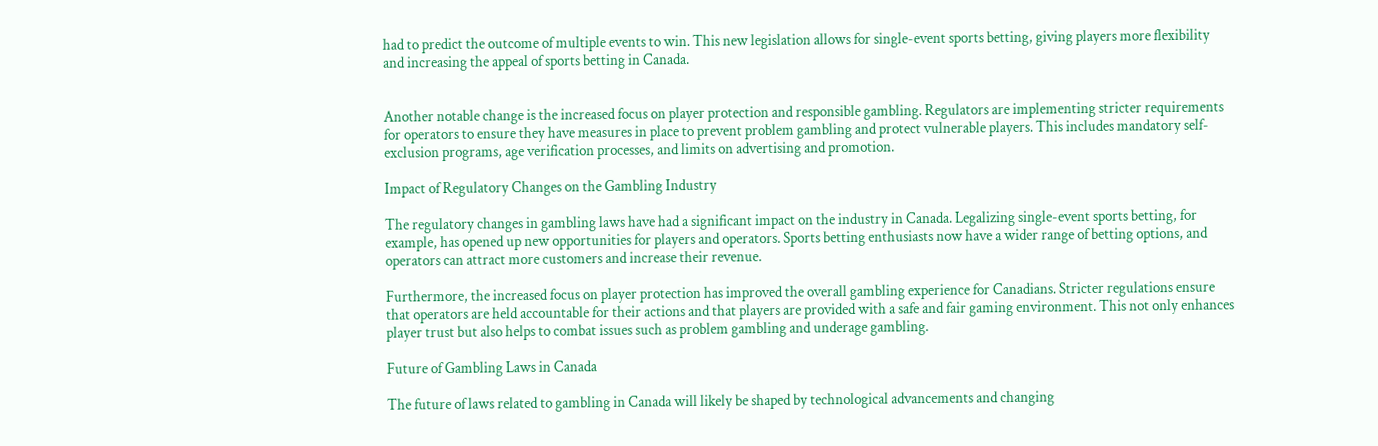had to predict the outcome of multiple events to win. This new legislation allows for single-event sports betting, giving players more flexibility and increasing the appeal of sports betting in Canada.


Another notable change is the increased focus on player protection and responsible gambling. Regulators are implementing stricter requirements for operators to ensure they have measures in place to prevent problem gambling and protect vulnerable players. This includes mandatory self-exclusion programs, age verification processes, and limits on advertising and promotion.

Impact of Regulatory Changes on the Gambling Industry

The regulatory changes in gambling laws have had a significant impact on the industry in Canada. Legalizing single-event sports betting, for example, has opened up new opportunities for players and operators. Sports betting enthusiasts now have a wider range of betting options, and operators can attract more customers and increase their revenue.

Furthermore, the increased focus on player protection has improved the overall gambling experience for Canadians. Stricter regulations ensure that operators are held accountable for their actions and that players are provided with a safe and fair gaming environment. This not only enhances player trust but also helps to combat issues such as problem gambling and underage gambling.

Future of Gambling Laws in Canada

The future of laws related to gambling in Canada will likely be shaped by technological advancements and changing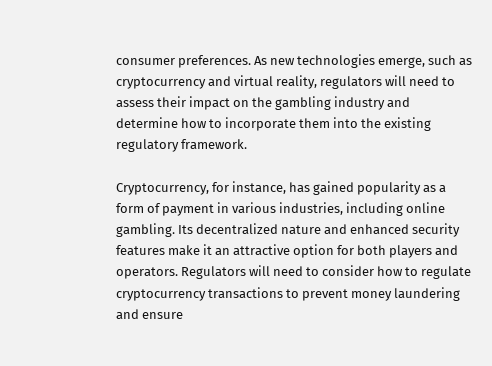consumer preferences. As new technologies emerge, such as cryptocurrency and virtual reality, regulators will need to assess their impact on the gambling industry and determine how to incorporate them into the existing regulatory framework.

Cryptocurrency, for instance, has gained popularity as a form of payment in various industries, including online gambling. Its decentralized nature and enhanced security features make it an attractive option for both players and operators. Regulators will need to consider how to regulate cryptocurrency transactions to prevent money laundering and ensure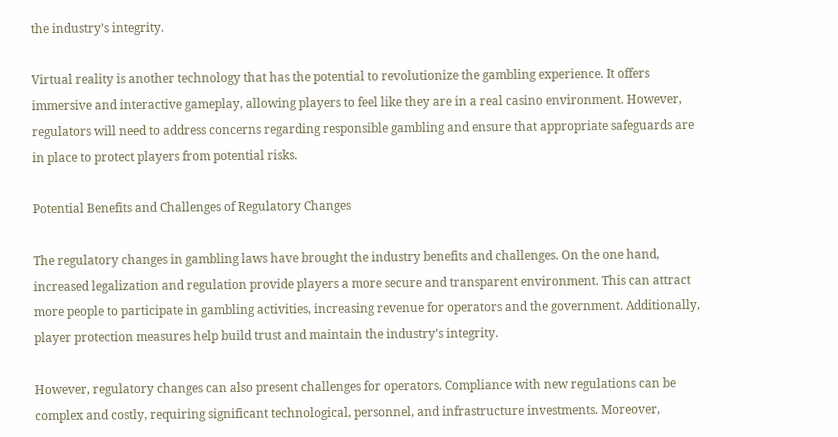the industry’s integrity.

Virtual reality is another technology that has the potential to revolutionize the gambling experience. It offers immersive and interactive gameplay, allowing players to feel like they are in a real casino environment. However, regulators will need to address concerns regarding responsible gambling and ensure that appropriate safeguards are in place to protect players from potential risks.

Potential Benefits and Challenges of Regulatory Changes

The regulatory changes in gambling laws have brought the industry benefits and challenges. On the one hand, increased legalization and regulation provide players a more secure and transparent environment. This can attract more people to participate in gambling activities, increasing revenue for operators and the government. Additionally, player protection measures help build trust and maintain the industry’s integrity.

However, regulatory changes can also present challenges for operators. Compliance with new regulations can be complex and costly, requiring significant technological, personnel, and infrastructure investments. Moreover,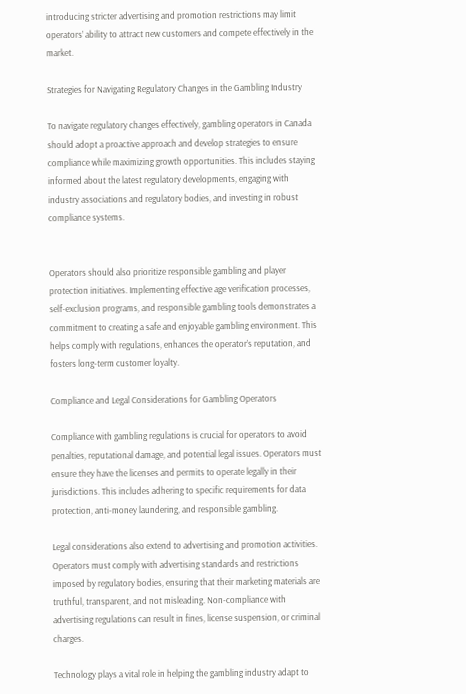introducing stricter advertising and promotion restrictions may limit operators’ ability to attract new customers and compete effectively in the market.

Strategies for Navigating Regulatory Changes in the Gambling Industry

To navigate regulatory changes effectively, gambling operators in Canada should adopt a proactive approach and develop strategies to ensure compliance while maximizing growth opportunities. This includes staying informed about the latest regulatory developments, engaging with industry associations and regulatory bodies, and investing in robust compliance systems.


Operators should also prioritize responsible gambling and player protection initiatives. Implementing effective age verification processes, self-exclusion programs, and responsible gambling tools demonstrates a commitment to creating a safe and enjoyable gambling environment. This helps comply with regulations, enhances the operator’s reputation, and fosters long-term customer loyalty.

Compliance and Legal Considerations for Gambling Operators

Compliance with gambling regulations is crucial for operators to avoid penalties, reputational damage, and potential legal issues. Operators must ensure they have the licenses and permits to operate legally in their jurisdictions. This includes adhering to specific requirements for data protection, anti-money laundering, and responsible gambling.

Legal considerations also extend to advertising and promotion activities. Operators must comply with advertising standards and restrictions imposed by regulatory bodies, ensuring that their marketing materials are truthful, transparent, and not misleading. Non-compliance with advertising regulations can result in fines, license suspension, or criminal charges.

Technology plays a vital role in helping the gambling industry adapt to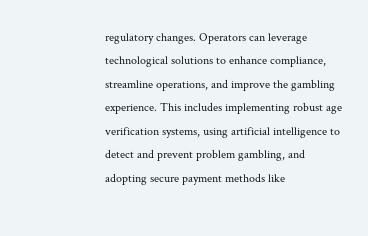regulatory changes. Operators can leverage technological solutions to enhance compliance, streamline operations, and improve the gambling experience. This includes implementing robust age verification systems, using artificial intelligence to detect and prevent problem gambling, and adopting secure payment methods like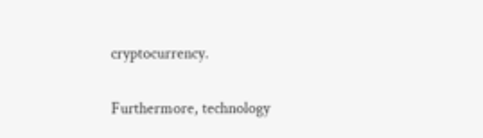cryptocurrency.

Furthermore, technology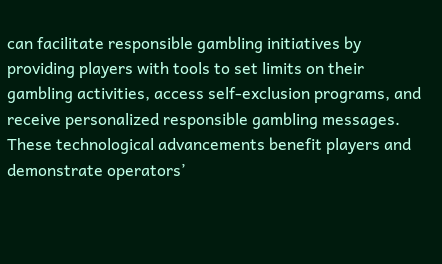can facilitate responsible gambling initiatives by providing players with tools to set limits on their gambling activities, access self-exclusion programs, and receive personalized responsible gambling messages. These technological advancements benefit players and demonstrate operators’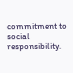commitment to social responsibility.